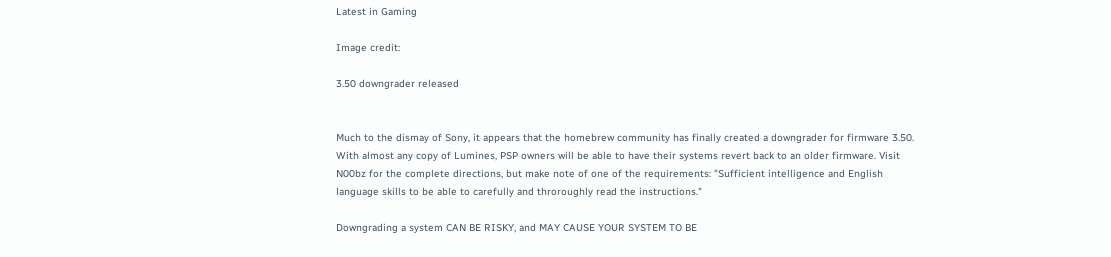Latest in Gaming

Image credit:

3.50 downgrader released


Much to the dismay of Sony, it appears that the homebrew community has finally created a downgrader for firmware 3.50. With almost any copy of Lumines, PSP owners will be able to have their systems revert back to an older firmware. Visit N00bz for the complete directions, but make note of one of the requirements: "Sufficient intelligence and English language skills to be able to carefully and throroughly read the instructions."

Downgrading a system CAN BE RISKY, and MAY CAUSE YOUR SYSTEM TO BE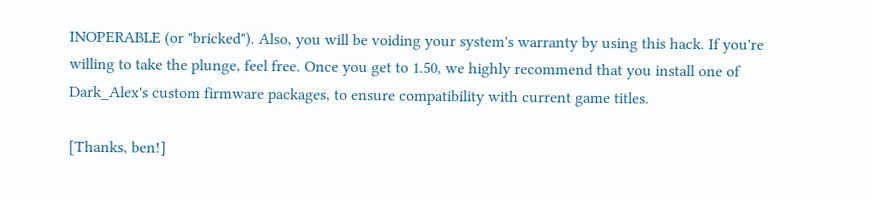INOPERABLE (or "bricked"). Also, you will be voiding your system's warranty by using this hack. If you're willing to take the plunge, feel free. Once you get to 1.50, we highly recommend that you install one of Dark_Alex's custom firmware packages, to ensure compatibility with current game titles.

[Thanks, ben!]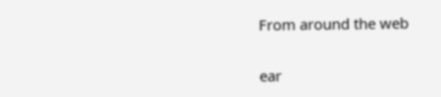From around the web

ear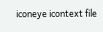iconeye icontext file